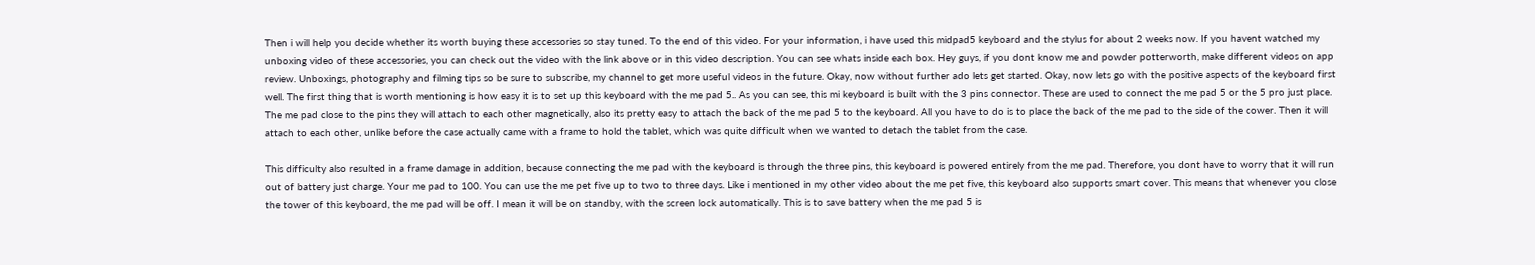Then i will help you decide whether its worth buying these accessories so stay tuned. To the end of this video. For your information, i have used this midpad5 keyboard and the stylus for about 2 weeks now. If you havent watched my unboxing video of these accessories, you can check out the video with the link above or in this video description. You can see whats inside each box. Hey guys, if you dont know me and powder potterworth, make different videos on app review. Unboxings, photography and filming tips so be sure to subscribe, my channel to get more useful videos in the future. Okay, now without further ado lets get started. Okay, now lets go with the positive aspects of the keyboard first well. The first thing that is worth mentioning is how easy it is to set up this keyboard with the me pad 5.. As you can see, this mi keyboard is built with the 3 pins connector. These are used to connect the me pad 5 or the 5 pro just place. The me pad close to the pins they will attach to each other magnetically, also its pretty easy to attach the back of the me pad 5 to the keyboard. All you have to do is to place the back of the me pad to the side of the cower. Then it will attach to each other, unlike before the case actually came with a frame to hold the tablet, which was quite difficult when we wanted to detach the tablet from the case.

This difficulty also resulted in a frame damage in addition, because connecting the me pad with the keyboard is through the three pins, this keyboard is powered entirely from the me pad. Therefore, you dont have to worry that it will run out of battery just charge. Your me pad to 100. You can use the me pet five up to two to three days. Like i mentioned in my other video about the me pet five, this keyboard also supports smart cover. This means that whenever you close the tower of this keyboard, the me pad will be off. I mean it will be on standby, with the screen lock automatically. This is to save battery when the me pad 5 is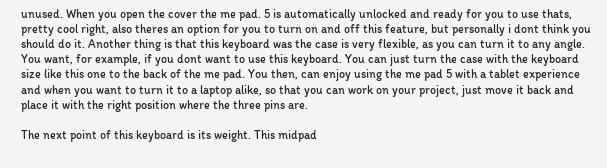unused. When you open the cover the me pad. 5 is automatically unlocked and ready for you to use thats, pretty cool right, also theres an option for you to turn on and off this feature, but personally i dont think you should do it. Another thing is that this keyboard was the case is very flexible, as you can turn it to any angle. You want, for example, if you dont want to use this keyboard. You can just turn the case with the keyboard size like this one to the back of the me pad. You then, can enjoy using the me pad 5 with a tablet experience and when you want to turn it to a laptop alike, so that you can work on your project, just move it back and place it with the right position where the three pins are.

The next point of this keyboard is its weight. This midpad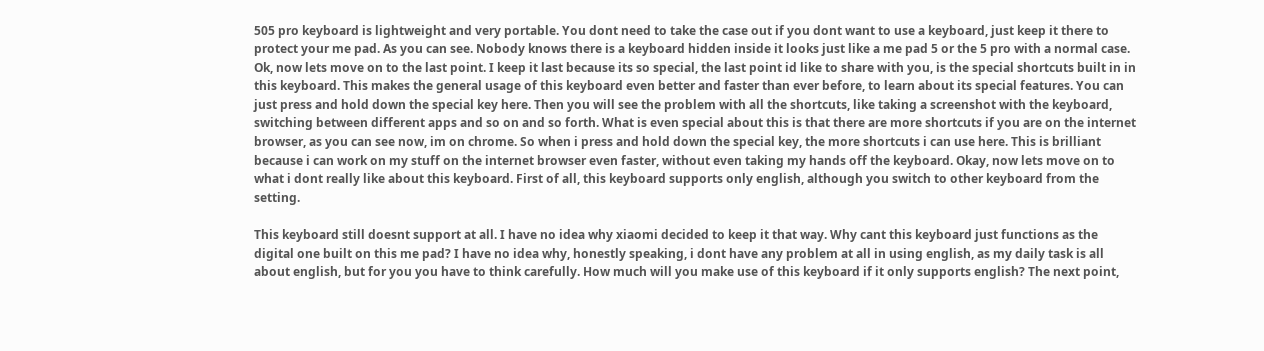505 pro keyboard is lightweight and very portable. You dont need to take the case out if you dont want to use a keyboard, just keep it there to protect your me pad. As you can see. Nobody knows there is a keyboard hidden inside it looks just like a me pad 5 or the 5 pro with a normal case. Ok, now lets move on to the last point. I keep it last because its so special, the last point id like to share with you, is the special shortcuts built in in this keyboard. This makes the general usage of this keyboard even better and faster than ever before, to learn about its special features. You can just press and hold down the special key here. Then you will see the problem with all the shortcuts, like taking a screenshot with the keyboard, switching between different apps and so on and so forth. What is even special about this is that there are more shortcuts if you are on the internet browser, as you can see now, im on chrome. So when i press and hold down the special key, the more shortcuts i can use here. This is brilliant because i can work on my stuff on the internet browser even faster, without even taking my hands off the keyboard. Okay, now lets move on to what i dont really like about this keyboard. First of all, this keyboard supports only english, although you switch to other keyboard from the setting.

This keyboard still doesnt support at all. I have no idea why xiaomi decided to keep it that way. Why cant this keyboard just functions as the digital one built on this me pad? I have no idea why, honestly speaking, i dont have any problem at all in using english, as my daily task is all about english, but for you you have to think carefully. How much will you make use of this keyboard if it only supports english? The next point,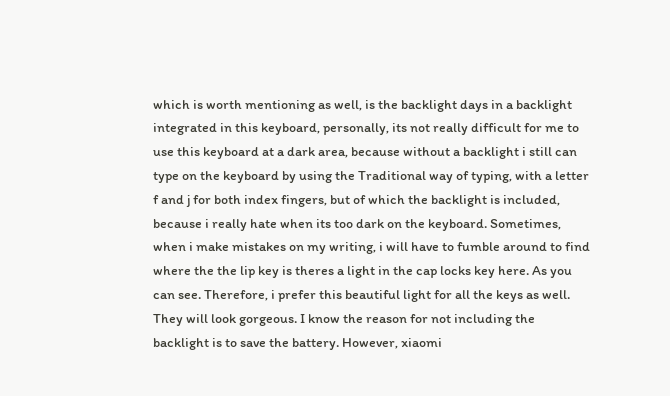which is worth mentioning as well, is the backlight days in a backlight integrated in this keyboard, personally, its not really difficult for me to use this keyboard at a dark area, because without a backlight i still can type on the keyboard by using the Traditional way of typing, with a letter f and j for both index fingers, but of which the backlight is included, because i really hate when its too dark on the keyboard. Sometimes, when i make mistakes on my writing, i will have to fumble around to find where the the lip key is theres a light in the cap locks key here. As you can see. Therefore, i prefer this beautiful light for all the keys as well. They will look gorgeous. I know the reason for not including the backlight is to save the battery. However, xiaomi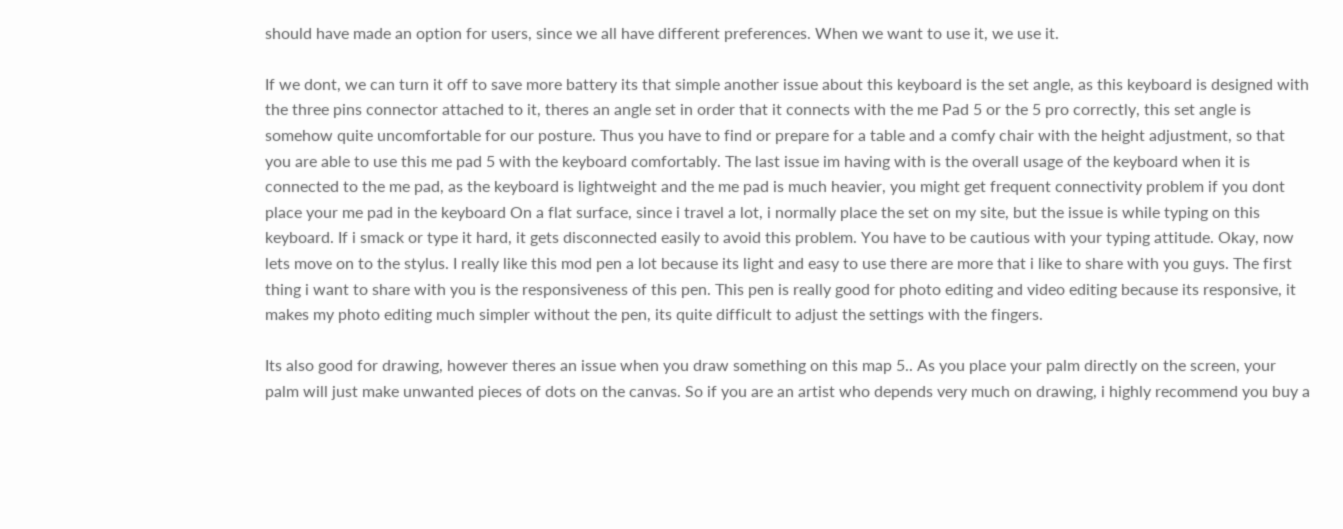should have made an option for users, since we all have different preferences. When we want to use it, we use it.

If we dont, we can turn it off to save more battery its that simple another issue about this keyboard is the set angle, as this keyboard is designed with the three pins connector attached to it, theres an angle set in order that it connects with the me Pad 5 or the 5 pro correctly, this set angle is somehow quite uncomfortable for our posture. Thus you have to find or prepare for a table and a comfy chair with the height adjustment, so that you are able to use this me pad 5 with the keyboard comfortably. The last issue im having with is the overall usage of the keyboard when it is connected to the me pad, as the keyboard is lightweight and the me pad is much heavier, you might get frequent connectivity problem if you dont place your me pad in the keyboard On a flat surface, since i travel a lot, i normally place the set on my site, but the issue is while typing on this keyboard. If i smack or type it hard, it gets disconnected easily to avoid this problem. You have to be cautious with your typing attitude. Okay, now lets move on to the stylus. I really like this mod pen a lot because its light and easy to use there are more that i like to share with you guys. The first thing i want to share with you is the responsiveness of this pen. This pen is really good for photo editing and video editing because its responsive, it makes my photo editing much simpler without the pen, its quite difficult to adjust the settings with the fingers.

Its also good for drawing, however theres an issue when you draw something on this map 5.. As you place your palm directly on the screen, your palm will just make unwanted pieces of dots on the canvas. So if you are an artist who depends very much on drawing, i highly recommend you buy a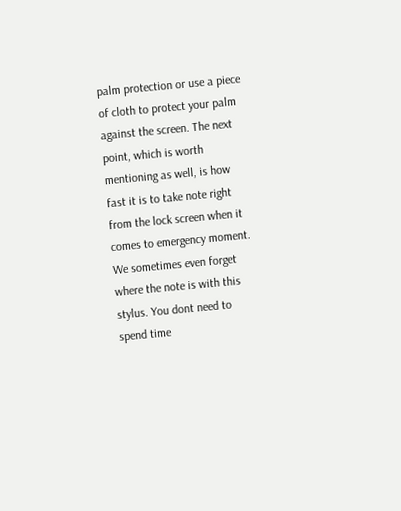palm protection or use a piece of cloth to protect your palm against the screen. The next point, which is worth mentioning as well, is how fast it is to take note right from the lock screen when it comes to emergency moment. We sometimes even forget where the note is with this stylus. You dont need to spend time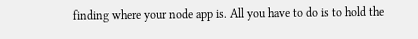finding where your node app is. All you have to do is to hold the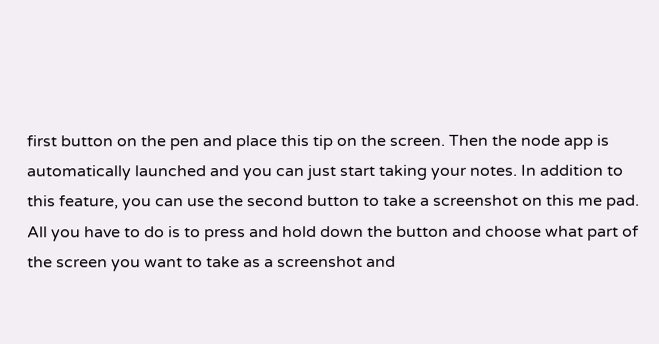first button on the pen and place this tip on the screen. Then the node app is automatically launched and you can just start taking your notes. In addition to this feature, you can use the second button to take a screenshot on this me pad. All you have to do is to press and hold down the button and choose what part of the screen you want to take as a screenshot and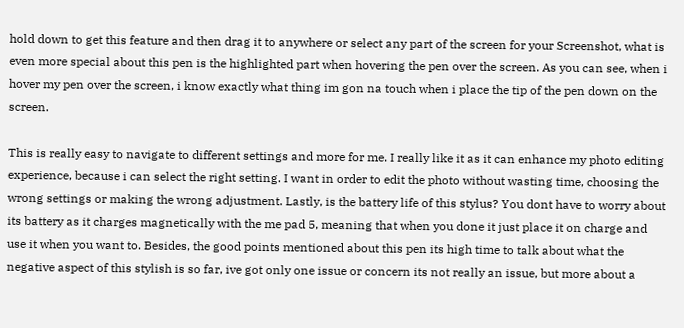hold down to get this feature and then drag it to anywhere or select any part of the screen for your Screenshot, what is even more special about this pen is the highlighted part when hovering the pen over the screen. As you can see, when i hover my pen over the screen, i know exactly what thing im gon na touch when i place the tip of the pen down on the screen.

This is really easy to navigate to different settings and more for me. I really like it as it can enhance my photo editing experience, because i can select the right setting. I want in order to edit the photo without wasting time, choosing the wrong settings or making the wrong adjustment. Lastly, is the battery life of this stylus? You dont have to worry about its battery as it charges magnetically with the me pad 5, meaning that when you done it just place it on charge and use it when you want to. Besides, the good points mentioned about this pen its high time to talk about what the negative aspect of this stylish is so far, ive got only one issue or concern its not really an issue, but more about a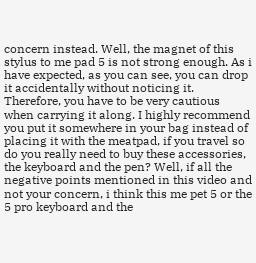concern instead. Well, the magnet of this stylus to me pad 5 is not strong enough. As i have expected, as you can see, you can drop it accidentally without noticing it. Therefore, you have to be very cautious when carrying it along. I highly recommend you put it somewhere in your bag instead of placing it with the meatpad, if you travel so do you really need to buy these accessories, the keyboard and the pen? Well, if all the negative points mentioned in this video and not your concern, i think this me pet 5 or the 5 pro keyboard and the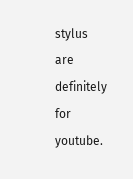stylus are definitely for youtube.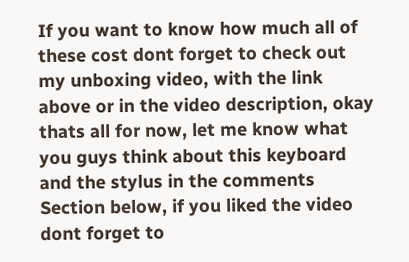If you want to know how much all of these cost dont forget to check out my unboxing video, with the link above or in the video description, okay thats all for now, let me know what you guys think about this keyboard and the stylus in the comments Section below, if you liked the video dont forget to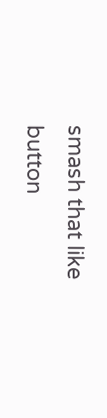smash that like button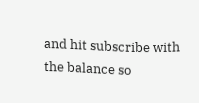and hit subscribe with the balance so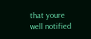that youre well notified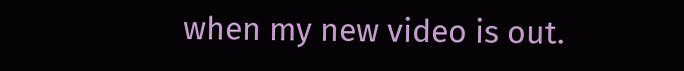when my new video is out.